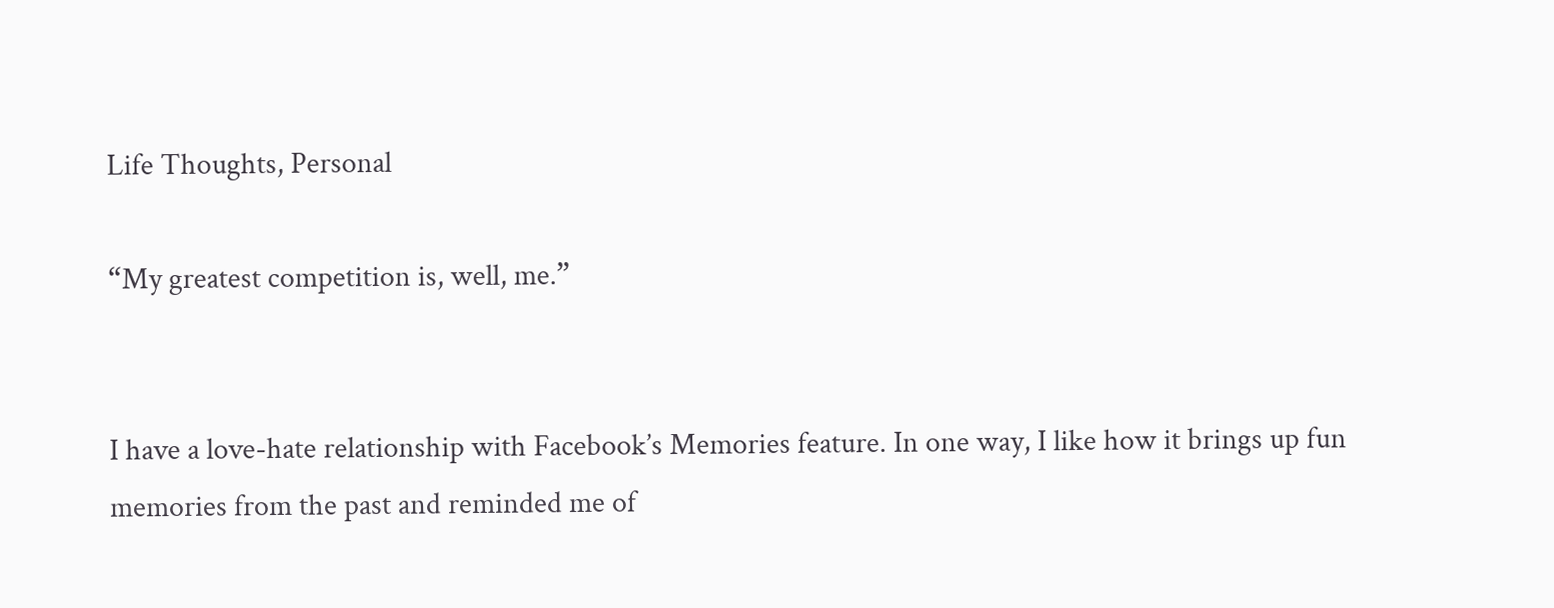Life Thoughts, Personal

“My greatest competition is, well, me.”


I have a love-hate relationship with Facebook’s Memories feature. In one way, I like how it brings up fun memories from the past and reminded me of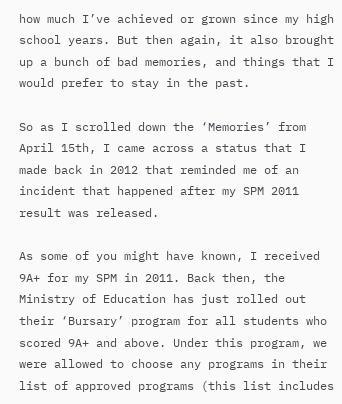how much I’ve achieved or grown since my high school years. But then again, it also brought up a bunch of bad memories, and things that I would prefer to stay in the past.

So as I scrolled down the ‘Memories’ from April 15th, I came across a status that I made back in 2012 that reminded me of an incident that happened after my SPM 2011 result was released.

As some of you might have known, I received 9A+ for my SPM in 2011. Back then, the Ministry of Education has just rolled out their ‘Bursary’ program for all students who scored 9A+ and above. Under this program, we were allowed to choose any programs in their list of approved programs (this list includes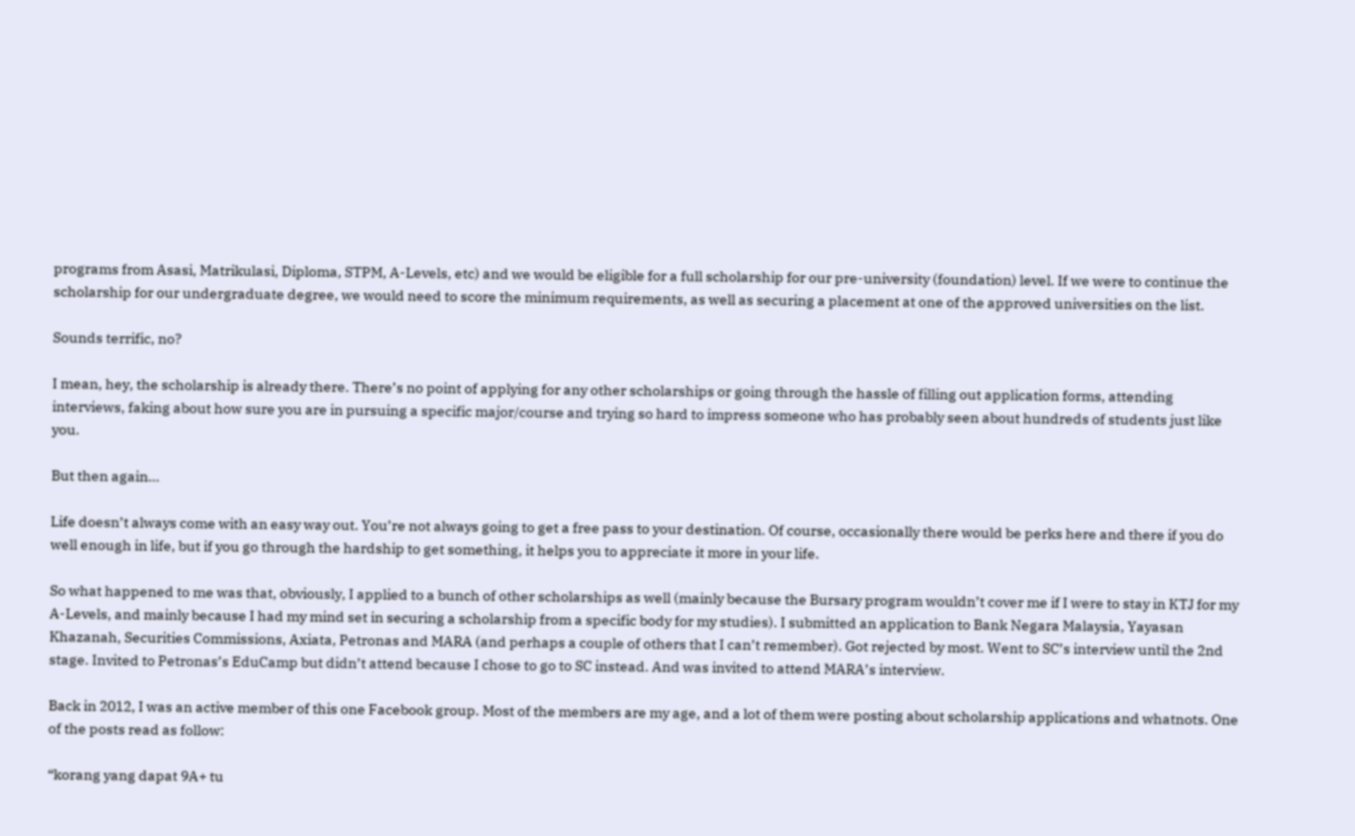programs from Asasi, Matrikulasi, Diploma, STPM, A-Levels, etc) and we would be eligible for a full scholarship for our pre-university (foundation) level. If we were to continue the scholarship for our undergraduate degree, we would need to score the minimum requirements, as well as securing a placement at one of the approved universities on the list.

Sounds terrific, no?

I mean, hey, the scholarship is already there. There’s no point of applying for any other scholarships or going through the hassle of filling out application forms, attending interviews, faking about how sure you are in pursuing a specific major/course and trying so hard to impress someone who has probably seen about hundreds of students just like you.

But then again…

Life doesn’t always come with an easy way out. You’re not always going to get a free pass to your destination. Of course, occasionally there would be perks here and there if you do well enough in life, but if you go through the hardship to get something, it helps you to appreciate it more in your life.

So what happened to me was that, obviously, I applied to a bunch of other scholarships as well (mainly because the Bursary program wouldn’t cover me if I were to stay in KTJ for my A-Levels, and mainly because I had my mind set in securing a scholarship from a specific body for my studies). I submitted an application to Bank Negara Malaysia, Yayasan Khazanah, Securities Commissions, Axiata, Petronas and MARA (and perhaps a couple of others that I can’t remember). Got rejected by most. Went to SC’s interview until the 2nd stage. Invited to Petronas’s EduCamp but didn’t attend because I chose to go to SC instead. And was invited to attend MARA’s interview.

Back in 2012, I was an active member of this one Facebook group. Most of the members are my age, and a lot of them were posting about scholarship applications and whatnots. One of the posts read as follow:

“korang yang dapat 9A+ tu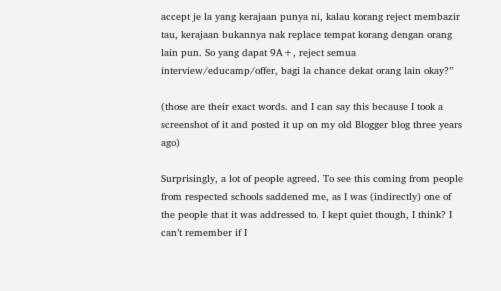accept je la yang kerajaan punya ni, kalau korang reject membazir tau, kerajaan bukannya nak replace tempat korang dengan orang lain pun. So yang dapat 9A+, reject semua interview/educamp/offer, bagi la chance dekat orang lain okay?”

(those are their exact words. and I can say this because I took a screenshot of it and posted it up on my old Blogger blog three years ago)

Surprisingly, a lot of people agreed. To see this coming from people from respected schools saddened me, as I was (indirectly) one of the people that it was addressed to. I kept quiet though, I think? I can’t remember if I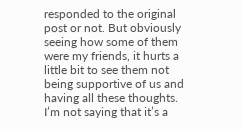responded to the original post or not. But obviously seeing how some of them were my friends, it hurts a little bit to see them not being supportive of us and having all these thoughts. I’m not saying that it’s a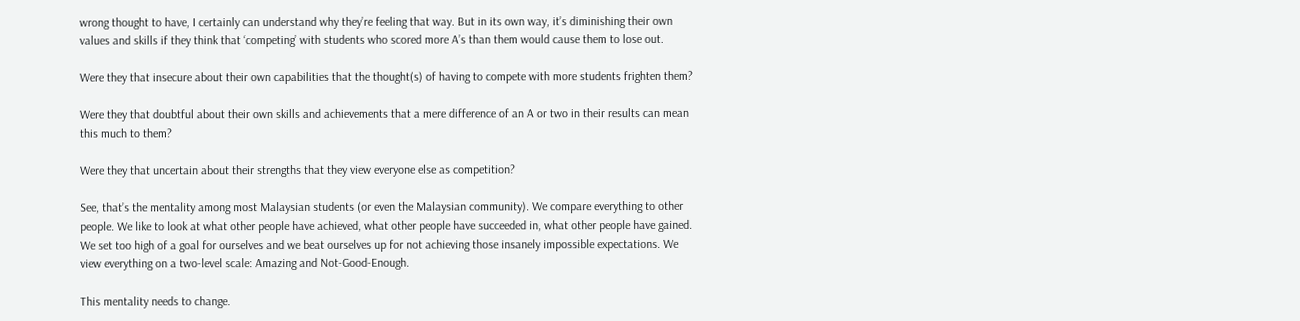wrong thought to have, I certainly can understand why they’re feeling that way. But in its own way, it’s diminishing their own values and skills if they think that ‘competing’ with students who scored more A’s than them would cause them to lose out.

Were they that insecure about their own capabilities that the thought(s) of having to compete with more students frighten them?

Were they that doubtful about their own skills and achievements that a mere difference of an A or two in their results can mean this much to them?

Were they that uncertain about their strengths that they view everyone else as competition?

See, that’s the mentality among most Malaysian students (or even the Malaysian community). We compare everything to other people. We like to look at what other people have achieved, what other people have succeeded in, what other people have gained. We set too high of a goal for ourselves and we beat ourselves up for not achieving those insanely impossible expectations. We view everything on a two-level scale: Amazing and Not-Good-Enough.

This mentality needs to change.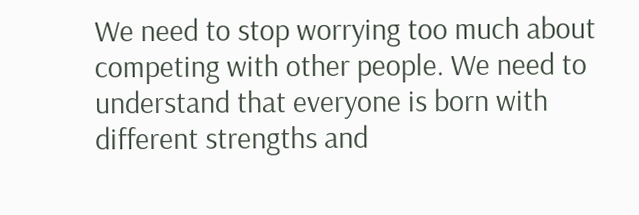We need to stop worrying too much about competing with other people. We need to understand that everyone is born with different strengths and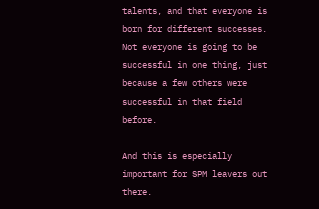talents, and that everyone is born for different successes. Not everyone is going to be successful in one thing, just because a few others were successful in that field before.

And this is especially important for SPM leavers out there.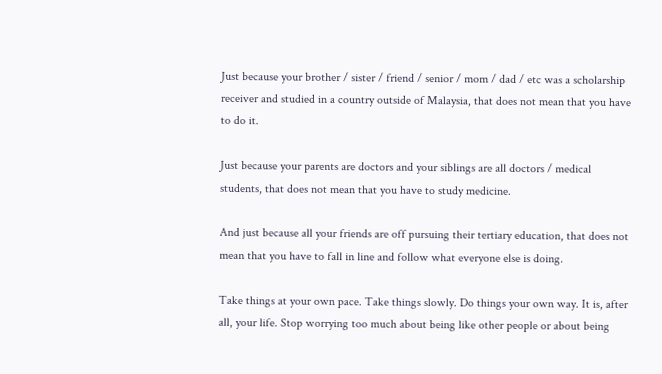Just because your brother / sister / friend / senior / mom / dad / etc was a scholarship receiver and studied in a country outside of Malaysia, that does not mean that you have to do it.

Just because your parents are doctors and your siblings are all doctors / medical students, that does not mean that you have to study medicine.

And just because all your friends are off pursuing their tertiary education, that does not mean that you have to fall in line and follow what everyone else is doing.

Take things at your own pace. Take things slowly. Do things your own way. It is, after all, your life. Stop worrying too much about being like other people or about being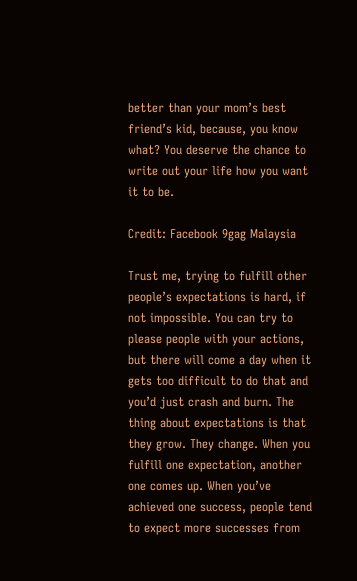better than your mom’s best friend’s kid, because, you know what? You deserve the chance to write out your life how you want it to be.

Credit: Facebook 9gag Malaysia

Trust me, trying to fulfill other people’s expectations is hard, if not impossible. You can try to please people with your actions, but there will come a day when it gets too difficult to do that and you’d just crash and burn. The thing about expectations is that they grow. They change. When you fulfill one expectation, another one comes up. When you’ve achieved one success, people tend to expect more successes from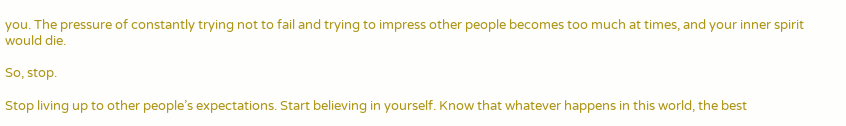you. The pressure of constantly trying not to fail and trying to impress other people becomes too much at times, and your inner spirit would die.

So, stop.

Stop living up to other people’s expectations. Start believing in yourself. Know that whatever happens in this world, the best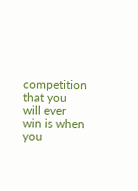competition that you will ever win is when you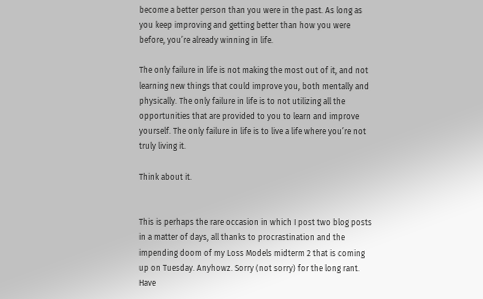become a better person than you were in the past. As long as you keep improving and getting better than how you were before, you’re already winning in life.

The only failure in life is not making the most out of it, and not learning new things that could improve you, both mentally and physically. The only failure in life is to not utilizing all the opportunities that are provided to you to learn and improve yourself. The only failure in life is to live a life where you’re not truly living it.

Think about it.


This is perhaps the rare occasion in which I post two blog posts in a matter of days, all thanks to procrastination and the impending doom of my Loss Models midterm 2 that is coming up on Tuesday. Anyhowz. Sorry (not sorry) for the long rant. Have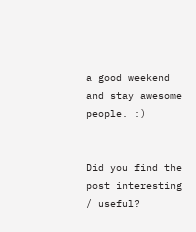a good weekend and stay awesome people. :)


Did you find the post interesting / useful?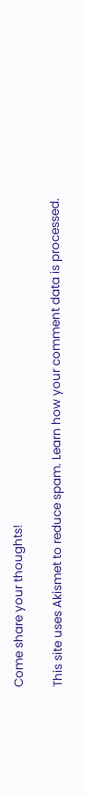Come share your thoughts!

This site uses Akismet to reduce spam. Learn how your comment data is processed.